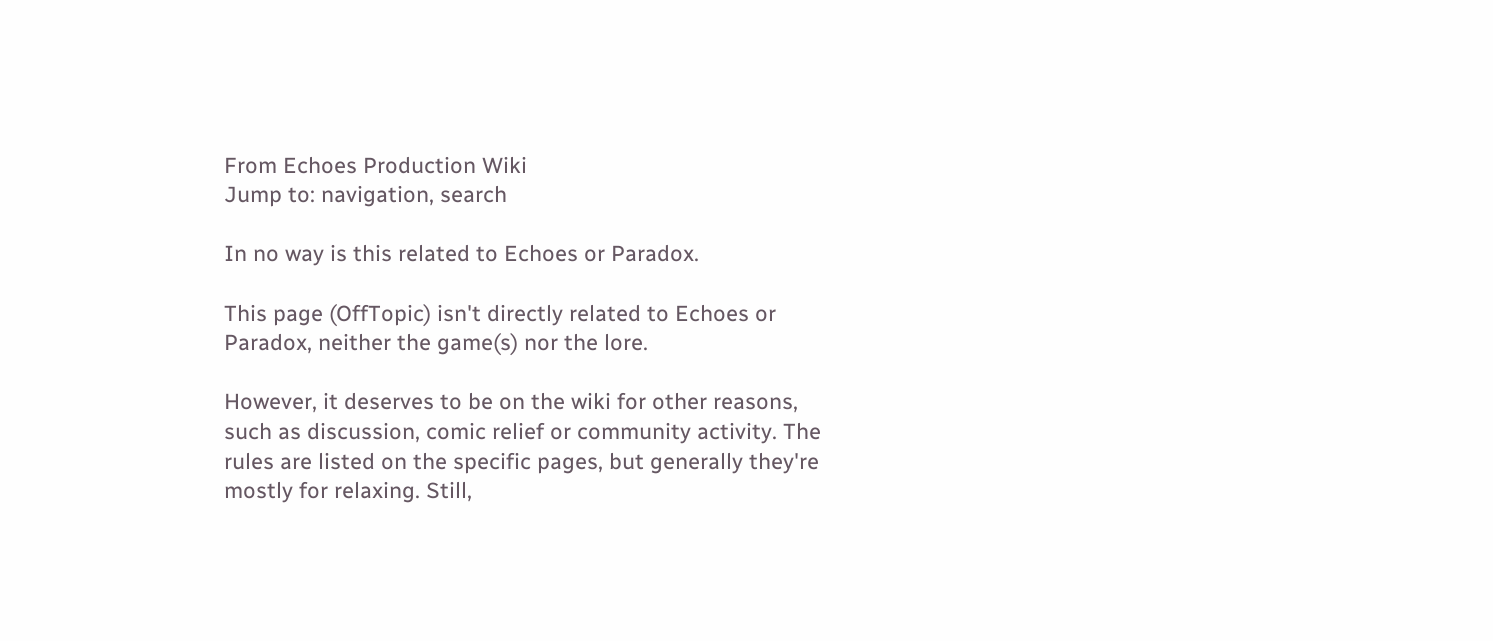From Echoes Production Wiki
Jump to: navigation, search

In no way is this related to Echoes or Paradox.

This page (OffTopic) isn't directly related to Echoes or Paradox, neither the game(s) nor the lore.

However, it deserves to be on the wiki for other reasons, such as discussion, comic relief or community activity. The rules are listed on the specific pages, but generally they're mostly for relaxing. Still,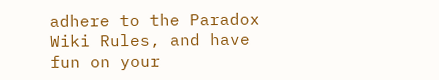adhere to the Paradox Wiki Rules, and have fun on your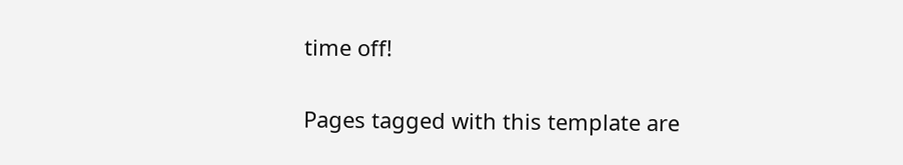time off!


Pages tagged with this template are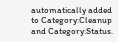automatically added to Category:Cleanup and Category:Status.